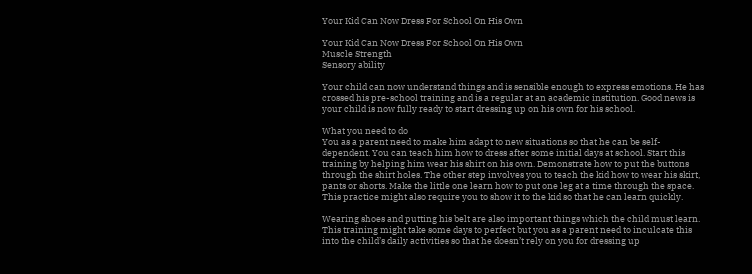Your Kid Can Now Dress For School On His Own

Your Kid Can Now Dress For School On His Own
Muscle Strength
Sensory ability

Your child can now understand things and is sensible enough to express emotions. He has crossed his pre-school training and is a regular at an academic institution. Good news is your child is now fully ready to start dressing up on his own for his school.

What you need to do
You as a parent need to make him adapt to new situations so that he can be self-dependent. You can teach him how to dress after some initial days at school. Start this training by helping him wear his shirt on his own. Demonstrate how to put the buttons through the shirt holes. The other step involves you to teach the kid how to wear his skirt, pants or shorts. Make the little one learn how to put one leg at a time through the space. This practice might also require you to show it to the kid so that he can learn quickly.

Wearing shoes and putting his belt are also important things which the child must learn. This training might take some days to perfect but you as a parent need to inculcate this into the child’s daily activities so that he doesn’t rely on you for dressing up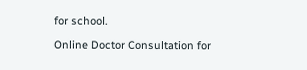for school.

Online Doctor Consultation for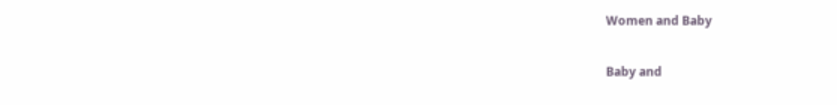Women and Baby

Baby and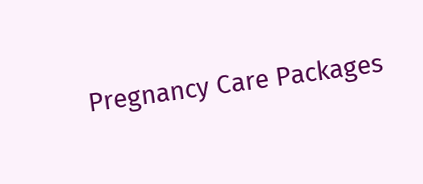Pregnancy Care Packages